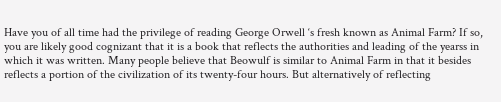Have you of all time had the privilege of reading George Orwell ‘s fresh known as Animal Farm? If so, you are likely good cognizant that it is a book that reflects the authorities and leading of the yearss in which it was written. Many people believe that Beowulf is similar to Animal Farm in that it besides reflects a portion of the civilization of its twenty-four hours. But alternatively of reflecting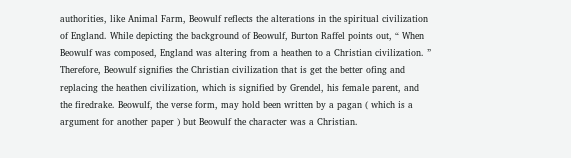authorities, like Animal Farm, Beowulf reflects the alterations in the spiritual civilization of England. While depicting the background of Beowulf, Burton Raffel points out, “ When Beowulf was composed, England was altering from a heathen to a Christian civilization. ” Therefore, Beowulf signifies the Christian civilization that is get the better ofing and replacing the heathen civilization, which is signified by Grendel, his female parent, and the firedrake. Beowulf, the verse form, may hold been written by a pagan ( which is a argument for another paper ) but Beowulf the character was a Christian.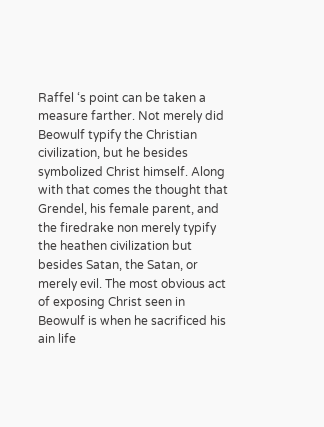Raffel ‘s point can be taken a measure farther. Not merely did Beowulf typify the Christian civilization, but he besides symbolized Christ himself. Along with that comes the thought that Grendel, his female parent, and the firedrake non merely typify the heathen civilization but besides Satan, the Satan, or merely evil. The most obvious act of exposing Christ seen in Beowulf is when he sacrificed his ain life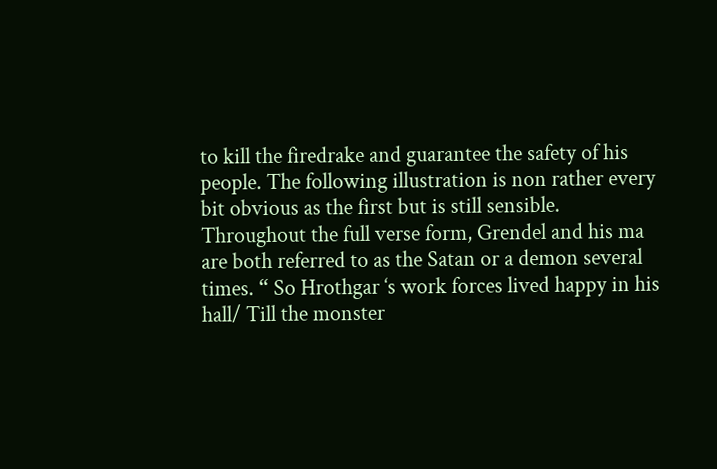to kill the firedrake and guarantee the safety of his people. The following illustration is non rather every bit obvious as the first but is still sensible. Throughout the full verse form, Grendel and his ma are both referred to as the Satan or a demon several times. “ So Hrothgar ‘s work forces lived happy in his hall/ Till the monster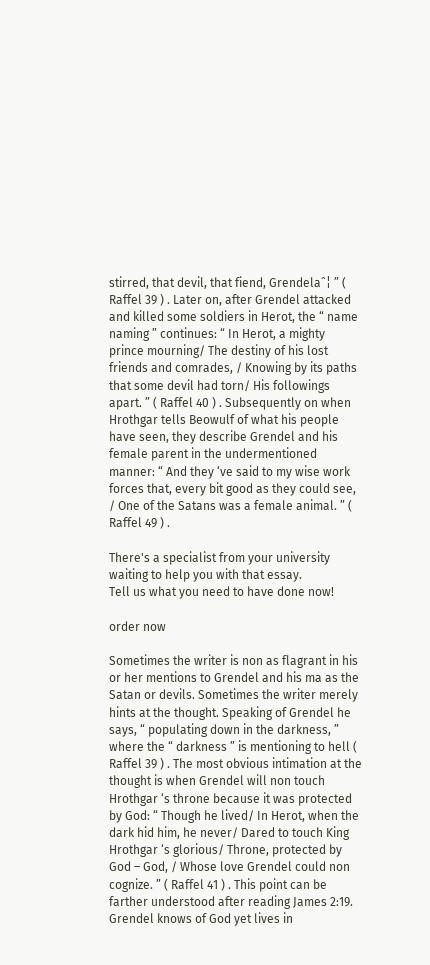stirred, that devil, that fiend, Grendelaˆ¦ ” ( Raffel 39 ) . Later on, after Grendel attacked and killed some soldiers in Herot, the “ name naming ” continues: “ In Herot, a mighty prince mourning/ The destiny of his lost friends and comrades, / Knowing by its paths that some devil had torn/ His followings apart. ” ( Raffel 40 ) . Subsequently on when Hrothgar tells Beowulf of what his people have seen, they describe Grendel and his female parent in the undermentioned manner: “ And they ‘ve said to my wise work forces that, every bit good as they could see, / One of the Satans was a female animal. ” ( Raffel 49 ) .

There's a specialist from your university waiting to help you with that essay.
Tell us what you need to have done now!

order now

Sometimes the writer is non as flagrant in his or her mentions to Grendel and his ma as the Satan or devils. Sometimes the writer merely hints at the thought. Speaking of Grendel he says, “ populating down in the darkness, ” where the “ darkness ” is mentioning to hell ( Raffel 39 ) . The most obvious intimation at the thought is when Grendel will non touch Hrothgar ‘s throne because it was protected by God: “ Though he lived/ In Herot, when the dark hid him, he never/ Dared to touch King Hrothgar ‘s glorious/ Throne, protected by God – God, / Whose love Grendel could non cognize. ” ( Raffel 41 ) . This point can be farther understood after reading James 2:19. Grendel knows of God yet lives in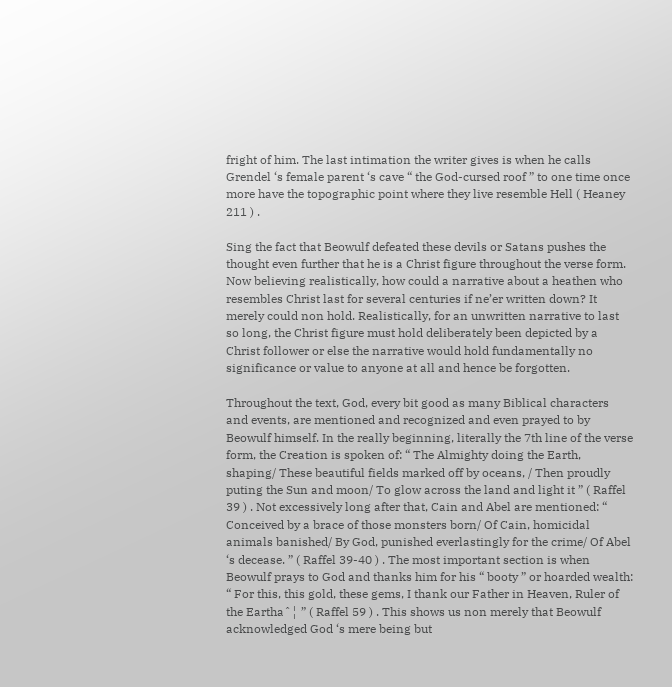fright of him. The last intimation the writer gives is when he calls Grendel ‘s female parent ‘s cave “ the God-cursed roof ” to one time once more have the topographic point where they live resemble Hell ( Heaney 211 ) .

Sing the fact that Beowulf defeated these devils or Satans pushes the thought even further that he is a Christ figure throughout the verse form. Now believing realistically, how could a narrative about a heathen who resembles Christ last for several centuries if ne’er written down? It merely could non hold. Realistically, for an unwritten narrative to last so long, the Christ figure must hold deliberately been depicted by a Christ follower or else the narrative would hold fundamentally no significance or value to anyone at all and hence be forgotten.

Throughout the text, God, every bit good as many Biblical characters and events, are mentioned and recognized and even prayed to by Beowulf himself. In the really beginning, literally the 7th line of the verse form, the Creation is spoken of: “ The Almighty doing the Earth, shaping/ These beautiful fields marked off by oceans, / Then proudly puting the Sun and moon/ To glow across the land and light it ” ( Raffel 39 ) . Not excessively long after that, Cain and Abel are mentioned: “ Conceived by a brace of those monsters born/ Of Cain, homicidal animals banished/ By God, punished everlastingly for the crime/ Of Abel ‘s decease. ” ( Raffel 39-40 ) . The most important section is when Beowulf prays to God and thanks him for his “ booty ” or hoarded wealth: “ For this, this gold, these gems, I thank our Father in Heaven, Ruler of the Earthaˆ¦ ” ( Raffel 59 ) . This shows us non merely that Beowulf acknowledged God ‘s mere being but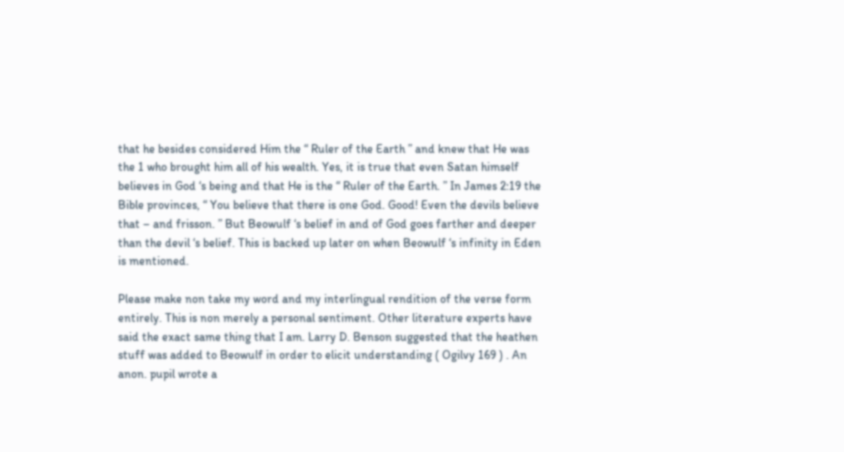that he besides considered Him the “ Ruler of the Earth ” and knew that He was the 1 who brought him all of his wealth. Yes, it is true that even Satan himself believes in God ‘s being and that He is the “ Ruler of the Earth. ” In James 2:19 the Bible provinces, “ You believe that there is one God. Good! Even the devils believe that – and frisson. ” But Beowulf ‘s belief in and of God goes farther and deeper than the devil ‘s belief. This is backed up later on when Beowulf ‘s infinity in Eden is mentioned.

Please make non take my word and my interlingual rendition of the verse form entirely. This is non merely a personal sentiment. Other literature experts have said the exact same thing that I am. Larry D. Benson suggested that the heathen stuff was added to Beowulf in order to elicit understanding ( Ogilvy 169 ) . An anon. pupil wrote a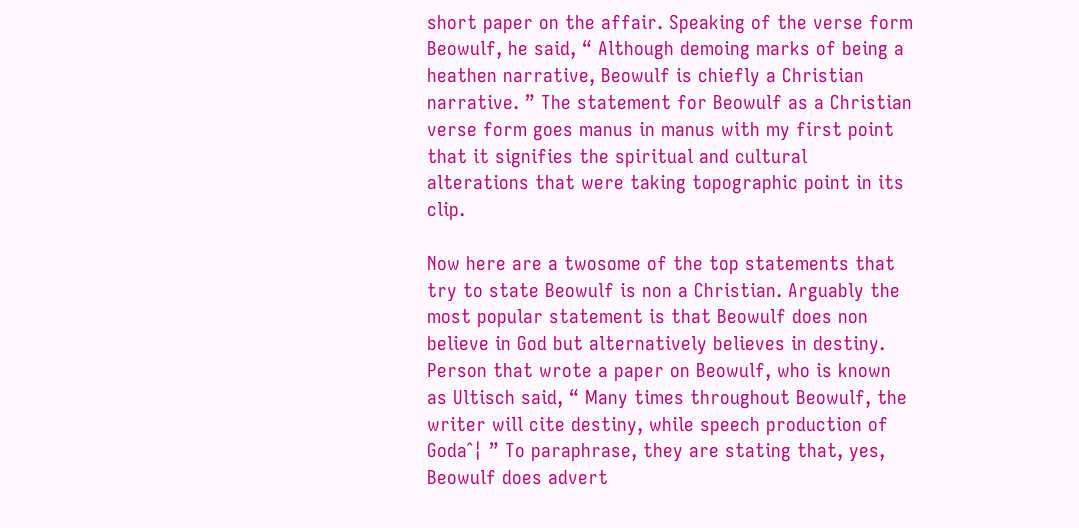short paper on the affair. Speaking of the verse form Beowulf, he said, “ Although demoing marks of being a heathen narrative, Beowulf is chiefly a Christian narrative. ” The statement for Beowulf as a Christian verse form goes manus in manus with my first point that it signifies the spiritual and cultural alterations that were taking topographic point in its clip.

Now here are a twosome of the top statements that try to state Beowulf is non a Christian. Arguably the most popular statement is that Beowulf does non believe in God but alternatively believes in destiny. Person that wrote a paper on Beowulf, who is known as Ultisch said, “ Many times throughout Beowulf, the writer will cite destiny, while speech production of Godaˆ¦ ” To paraphrase, they are stating that, yes, Beowulf does advert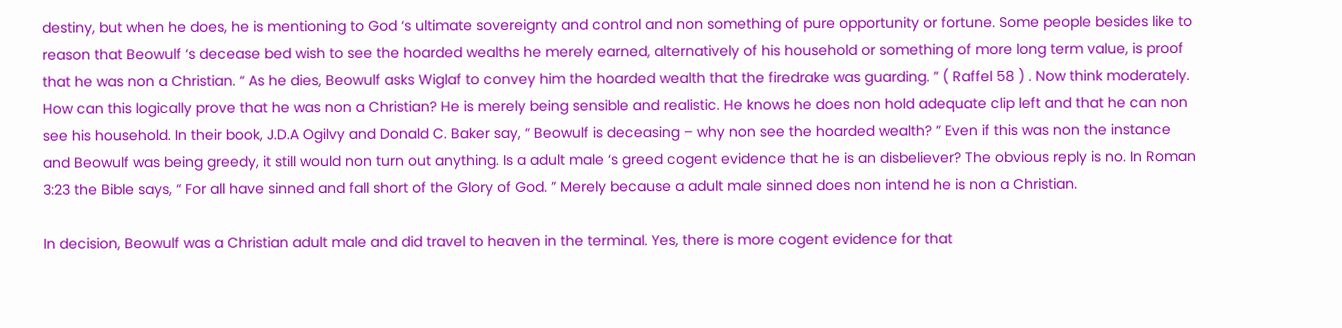destiny, but when he does, he is mentioning to God ‘s ultimate sovereignty and control and non something of pure opportunity or fortune. Some people besides like to reason that Beowulf ‘s decease bed wish to see the hoarded wealths he merely earned, alternatively of his household or something of more long term value, is proof that he was non a Christian. “ As he dies, Beowulf asks Wiglaf to convey him the hoarded wealth that the firedrake was guarding. ” ( Raffel 58 ) . Now think moderately. How can this logically prove that he was non a Christian? He is merely being sensible and realistic. He knows he does non hold adequate clip left and that he can non see his household. In their book, J.D.A Ogilvy and Donald C. Baker say, “ Beowulf is deceasing – why non see the hoarded wealth? ” Even if this was non the instance and Beowulf was being greedy, it still would non turn out anything. Is a adult male ‘s greed cogent evidence that he is an disbeliever? The obvious reply is no. In Roman 3:23 the Bible says, “ For all have sinned and fall short of the Glory of God. ” Merely because a adult male sinned does non intend he is non a Christian.

In decision, Beowulf was a Christian adult male and did travel to heaven in the terminal. Yes, there is more cogent evidence for that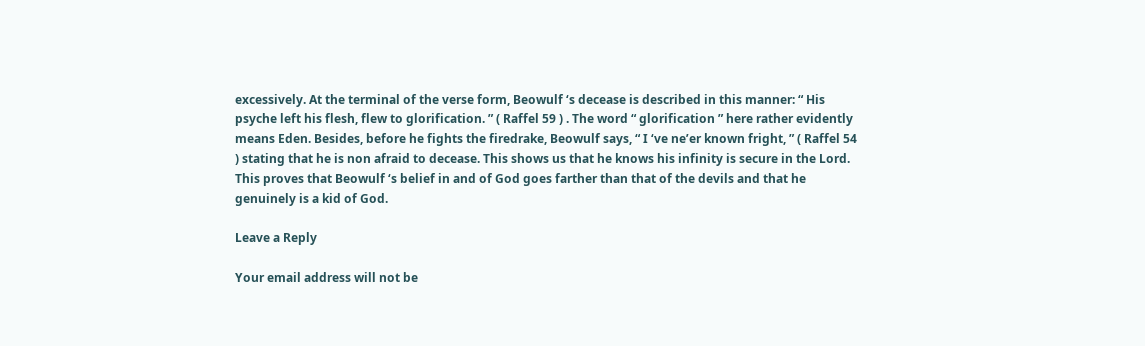excessively. At the terminal of the verse form, Beowulf ‘s decease is described in this manner: “ His psyche left his flesh, flew to glorification. ” ( Raffel 59 ) . The word “ glorification ” here rather evidently means Eden. Besides, before he fights the firedrake, Beowulf says, “ I ‘ve ne’er known fright, ” ( Raffel 54 ) stating that he is non afraid to decease. This shows us that he knows his infinity is secure in the Lord. This proves that Beowulf ‘s belief in and of God goes farther than that of the devils and that he genuinely is a kid of God.

Leave a Reply

Your email address will not be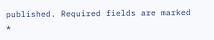published. Required fields are marked *